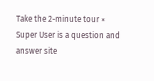Take the 2-minute tour ×
Super User is a question and answer site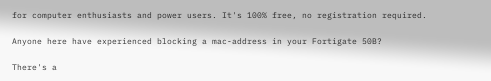for computer enthusiasts and power users. It's 100% free, no registration required.

Anyone here have experienced blocking a mac-address in your Fortigate 50B?

There's a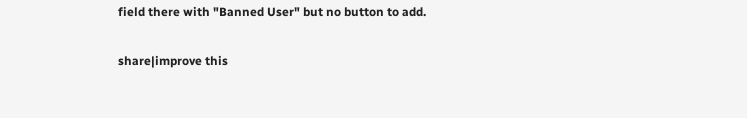field there with "Banned User" but no button to add.

share|improve this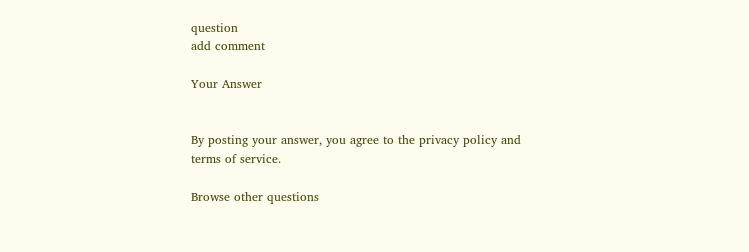question
add comment

Your Answer


By posting your answer, you agree to the privacy policy and terms of service.

Browse other questions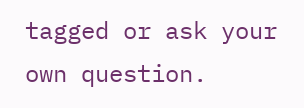tagged or ask your own question.